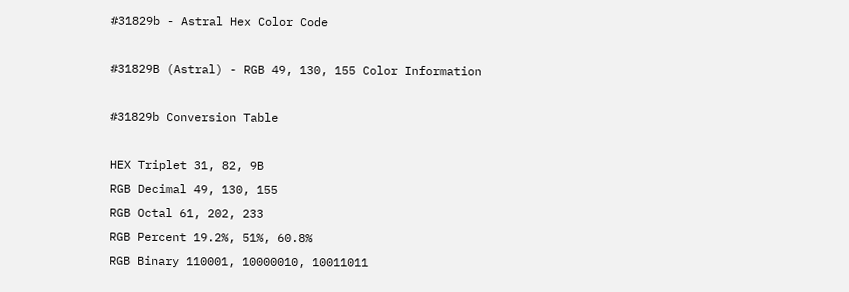#31829b - Astral Hex Color Code

#31829B (Astral) - RGB 49, 130, 155 Color Information

#31829b Conversion Table

HEX Triplet 31, 82, 9B
RGB Decimal 49, 130, 155
RGB Octal 61, 202, 233
RGB Percent 19.2%, 51%, 60.8%
RGB Binary 110001, 10000010, 10011011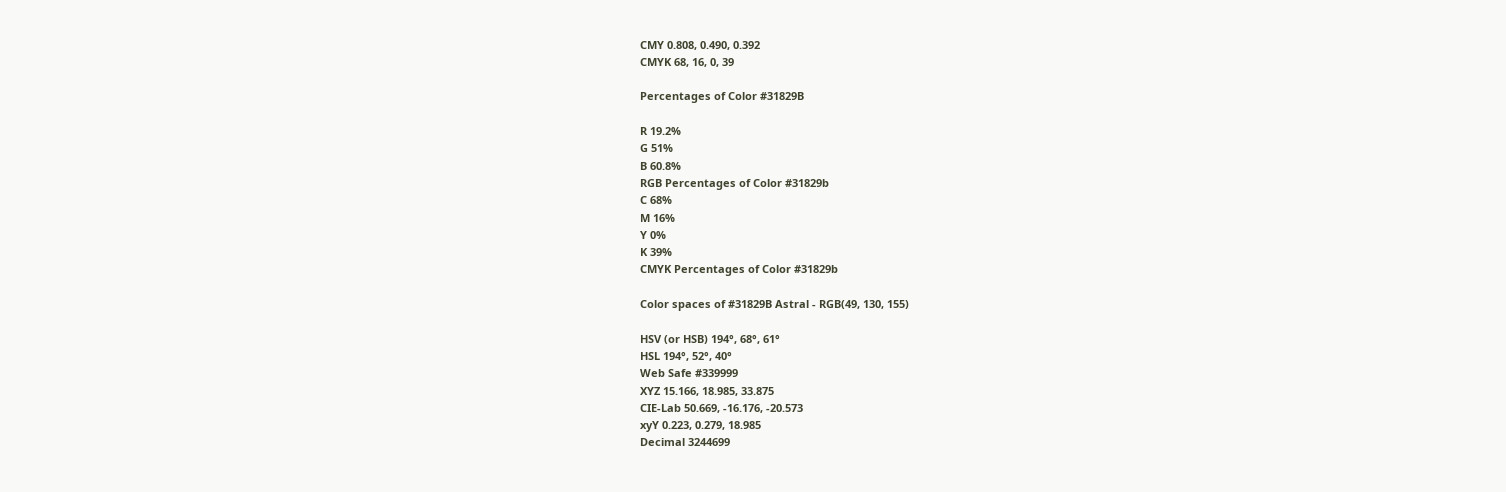CMY 0.808, 0.490, 0.392
CMYK 68, 16, 0, 39

Percentages of Color #31829B

R 19.2%
G 51%
B 60.8%
RGB Percentages of Color #31829b
C 68%
M 16%
Y 0%
K 39%
CMYK Percentages of Color #31829b

Color spaces of #31829B Astral - RGB(49, 130, 155)

HSV (or HSB) 194°, 68°, 61°
HSL 194°, 52°, 40°
Web Safe #339999
XYZ 15.166, 18.985, 33.875
CIE-Lab 50.669, -16.176, -20.573
xyY 0.223, 0.279, 18.985
Decimal 3244699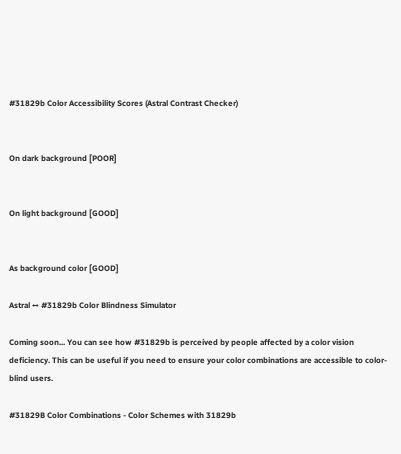#31829b Color Accessibility Scores (Astral Contrast Checker)


On dark background [POOR]


On light background [GOOD]


As background color [GOOD]

Astral ↔ #31829b Color Blindness Simulator

Coming soon... You can see how #31829b is perceived by people affected by a color vision deficiency. This can be useful if you need to ensure your color combinations are accessible to color-blind users.

#31829B Color Combinations - Color Schemes with 31829b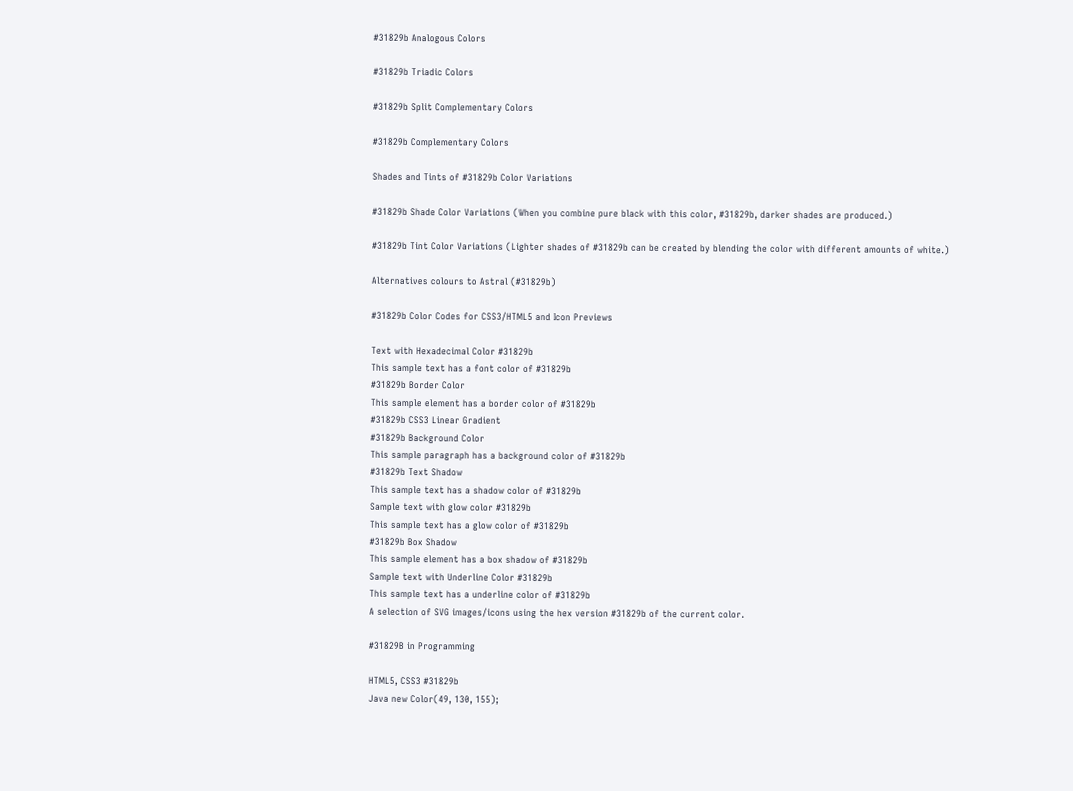#31829b Analogous Colors

#31829b Triadic Colors

#31829b Split Complementary Colors

#31829b Complementary Colors

Shades and Tints of #31829b Color Variations

#31829b Shade Color Variations (When you combine pure black with this color, #31829b, darker shades are produced.)

#31829b Tint Color Variations (Lighter shades of #31829b can be created by blending the color with different amounts of white.)

Alternatives colours to Astral (#31829b)

#31829b Color Codes for CSS3/HTML5 and Icon Previews

Text with Hexadecimal Color #31829b
This sample text has a font color of #31829b
#31829b Border Color
This sample element has a border color of #31829b
#31829b CSS3 Linear Gradient
#31829b Background Color
This sample paragraph has a background color of #31829b
#31829b Text Shadow
This sample text has a shadow color of #31829b
Sample text with glow color #31829b
This sample text has a glow color of #31829b
#31829b Box Shadow
This sample element has a box shadow of #31829b
Sample text with Underline Color #31829b
This sample text has a underline color of #31829b
A selection of SVG images/icons using the hex version #31829b of the current color.

#31829B in Programming

HTML5, CSS3 #31829b
Java new Color(49, 130, 155);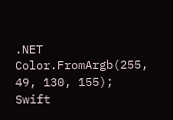.NET Color.FromArgb(255, 49, 130, 155);
Swift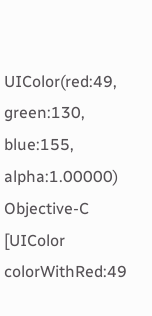UIColor(red:49, green:130, blue:155, alpha:1.00000)
Objective-C [UIColor colorWithRed:49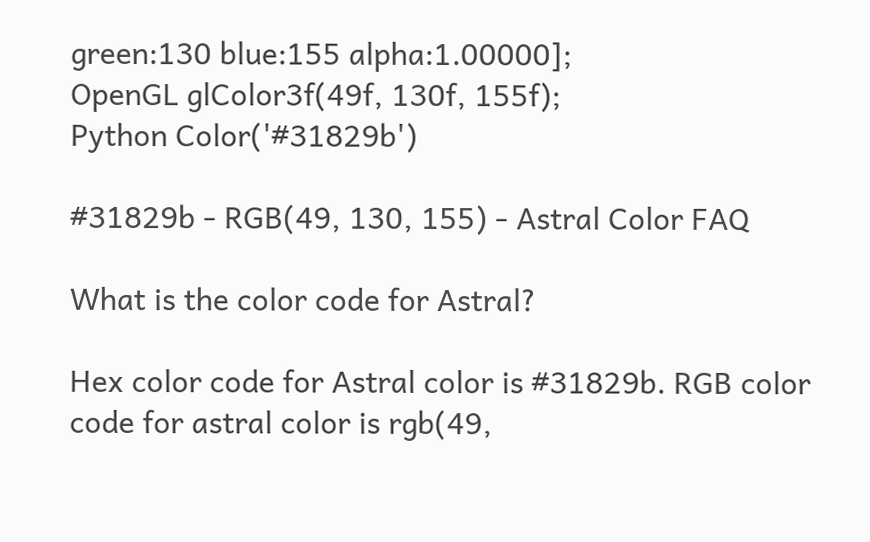green:130 blue:155 alpha:1.00000];
OpenGL glColor3f(49f, 130f, 155f);
Python Color('#31829b')

#31829b - RGB(49, 130, 155) - Astral Color FAQ

What is the color code for Astral?

Hex color code for Astral color is #31829b. RGB color code for astral color is rgb(49,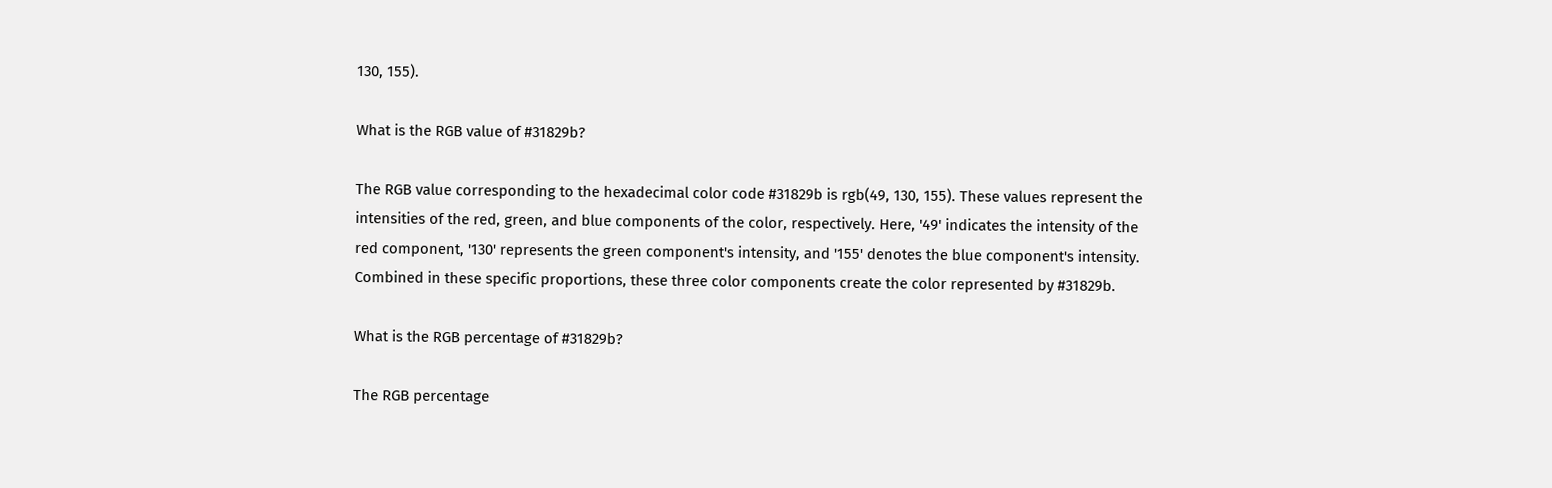130, 155).

What is the RGB value of #31829b?

The RGB value corresponding to the hexadecimal color code #31829b is rgb(49, 130, 155). These values represent the intensities of the red, green, and blue components of the color, respectively. Here, '49' indicates the intensity of the red component, '130' represents the green component's intensity, and '155' denotes the blue component's intensity. Combined in these specific proportions, these three color components create the color represented by #31829b.

What is the RGB percentage of #31829b?

The RGB percentage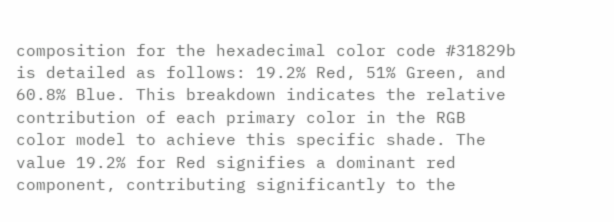composition for the hexadecimal color code #31829b is detailed as follows: 19.2% Red, 51% Green, and 60.8% Blue. This breakdown indicates the relative contribution of each primary color in the RGB color model to achieve this specific shade. The value 19.2% for Red signifies a dominant red component, contributing significantly to the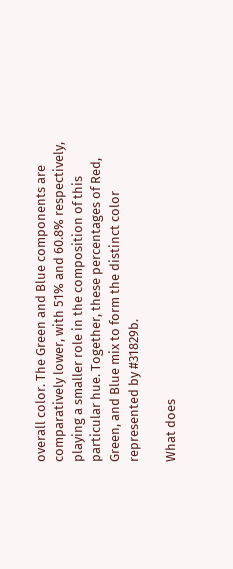overall color. The Green and Blue components are comparatively lower, with 51% and 60.8% respectively, playing a smaller role in the composition of this particular hue. Together, these percentages of Red, Green, and Blue mix to form the distinct color represented by #31829b.

What does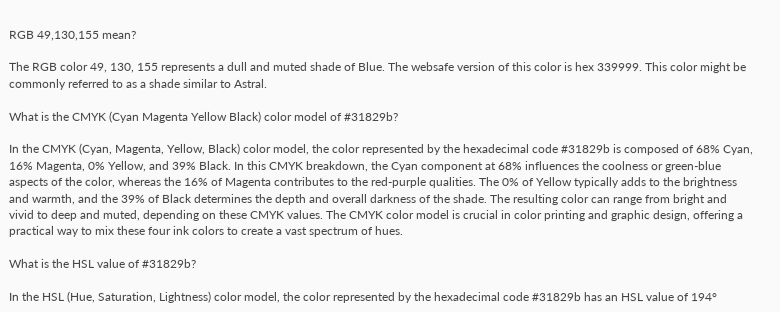RGB 49,130,155 mean?

The RGB color 49, 130, 155 represents a dull and muted shade of Blue. The websafe version of this color is hex 339999. This color might be commonly referred to as a shade similar to Astral.

What is the CMYK (Cyan Magenta Yellow Black) color model of #31829b?

In the CMYK (Cyan, Magenta, Yellow, Black) color model, the color represented by the hexadecimal code #31829b is composed of 68% Cyan, 16% Magenta, 0% Yellow, and 39% Black. In this CMYK breakdown, the Cyan component at 68% influences the coolness or green-blue aspects of the color, whereas the 16% of Magenta contributes to the red-purple qualities. The 0% of Yellow typically adds to the brightness and warmth, and the 39% of Black determines the depth and overall darkness of the shade. The resulting color can range from bright and vivid to deep and muted, depending on these CMYK values. The CMYK color model is crucial in color printing and graphic design, offering a practical way to mix these four ink colors to create a vast spectrum of hues.

What is the HSL value of #31829b?

In the HSL (Hue, Saturation, Lightness) color model, the color represented by the hexadecimal code #31829b has an HSL value of 194°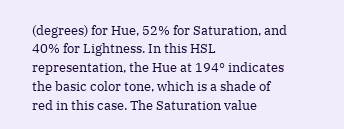(degrees) for Hue, 52% for Saturation, and 40% for Lightness. In this HSL representation, the Hue at 194° indicates the basic color tone, which is a shade of red in this case. The Saturation value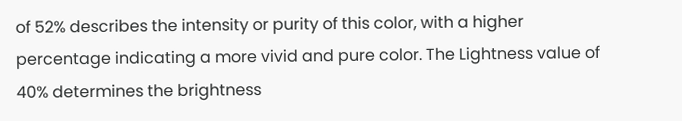of 52% describes the intensity or purity of this color, with a higher percentage indicating a more vivid and pure color. The Lightness value of 40% determines the brightness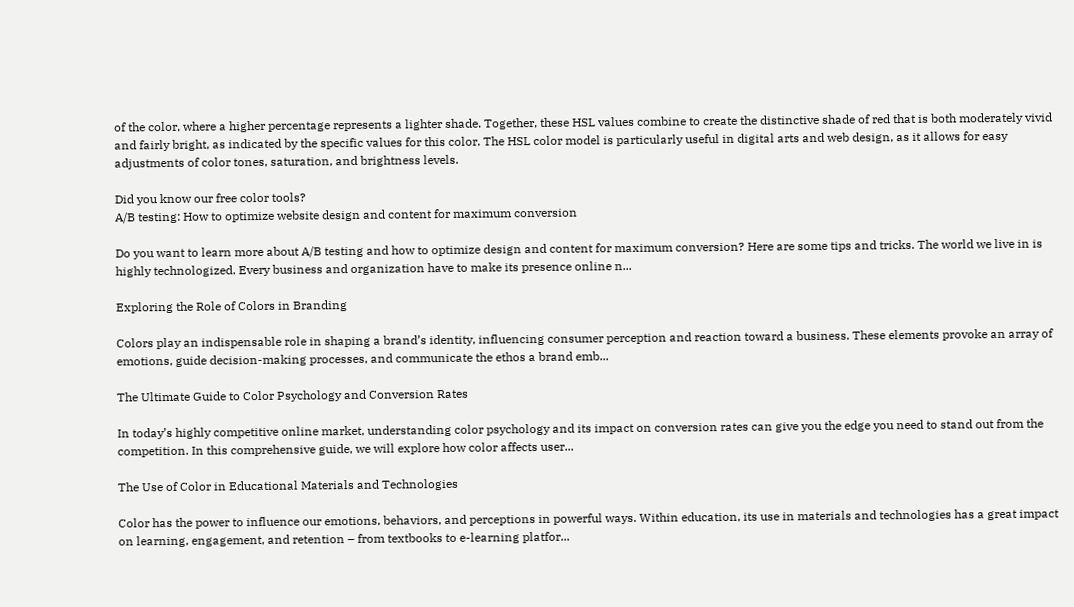of the color, where a higher percentage represents a lighter shade. Together, these HSL values combine to create the distinctive shade of red that is both moderately vivid and fairly bright, as indicated by the specific values for this color. The HSL color model is particularly useful in digital arts and web design, as it allows for easy adjustments of color tones, saturation, and brightness levels.

Did you know our free color tools?
A/B testing: How to optimize website design and content for maximum conversion

Do you want to learn more about A/B testing and how to optimize design and content for maximum conversion? Here are some tips and tricks. The world we live in is highly technologized. Every business and organization have to make its presence online n...

Exploring the Role of Colors in Branding

Colors play an indispensable role in shaping a brand’s identity, influencing consumer perception and reaction toward a business. These elements provoke an array of emotions, guide decision-making processes, and communicate the ethos a brand emb...

The Ultimate Guide to Color Psychology and Conversion Rates

In today’s highly competitive online market, understanding color psychology and its impact on conversion rates can give you the edge you need to stand out from the competition. In this comprehensive guide, we will explore how color affects user...

The Use of Color in Educational Materials and Technologies

Color has the power to influence our emotions, behaviors, and perceptions in powerful ways. Within education, its use in materials and technologies has a great impact on learning, engagement, and retention – from textbooks to e-learning platfor...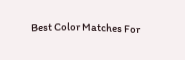Best Color Matches For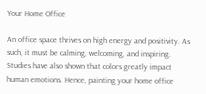Your Home Office

An office space thrives on high energy and positivity. As such, it must be calming, welcoming, and inspiring. Studies have also shown that colors greatly impact human emotions. Hence, painting your home office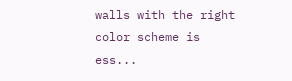walls with the right color scheme is ess...